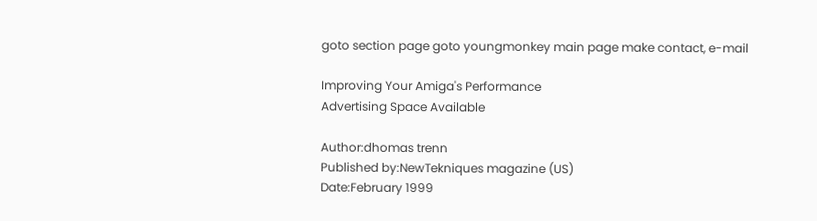goto section page goto youngmonkey main page make contact, e-mail

Improving Your Amiga's Performance
Advertising Space Available

Author:dhomas trenn
Published by:NewTekniques magazine (US)
Date:February 1999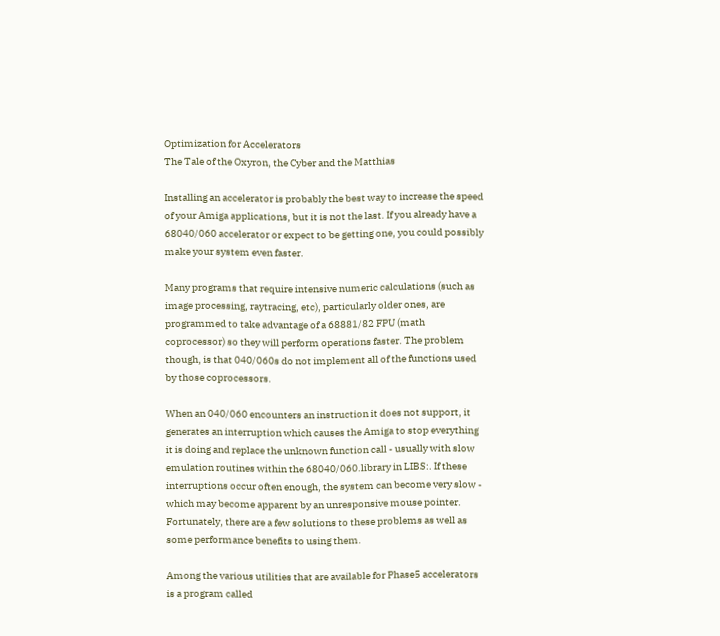Optimization for Accelerators
The Tale of the Oxyron, the Cyber and the Matthias

Installing an accelerator is probably the best way to increase the speed of your Amiga applications, but it is not the last. If you already have a 68040/060 accelerator or expect to be getting one, you could possibly make your system even faster.

Many programs that require intensive numeric calculations (such as image processing, raytracing, etc), particularly older ones, are programmed to take advantage of a 68881/82 FPU (math coprocessor) so they will perform operations faster. The problem though, is that 040/060s do not implement all of the functions used by those coprocessors.

When an 040/060 encounters an instruction it does not support, it generates an interruption which causes the Amiga to stop everything it is doing and replace the unknown function call - usually with slow emulation routines within the 68040/060.library in LIBS:. If these interruptions occur often enough, the system can become very slow - which may become apparent by an unresponsive mouse pointer. Fortunately, there are a few solutions to these problems as well as some performance benefits to using them.

Among the various utilities that are available for Phase5 accelerators is a program called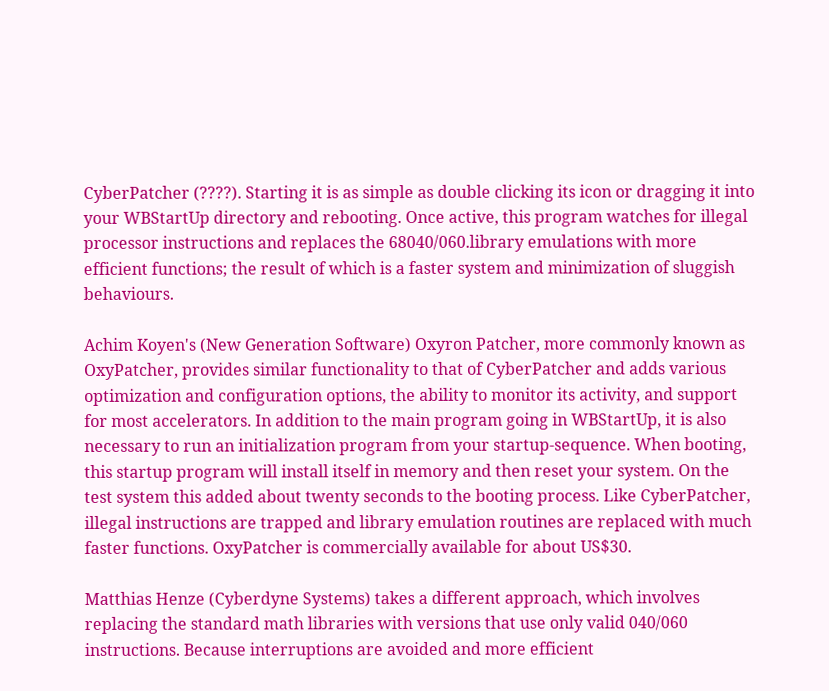CyberPatcher (????). Starting it is as simple as double clicking its icon or dragging it into your WBStartUp directory and rebooting. Once active, this program watches for illegal processor instructions and replaces the 68040/060.library emulations with more efficient functions; the result of which is a faster system and minimization of sluggish behaviours.

Achim Koyen's (New Generation Software) Oxyron Patcher, more commonly known as OxyPatcher, provides similar functionality to that of CyberPatcher and adds various optimization and configuration options, the ability to monitor its activity, and support for most accelerators. In addition to the main program going in WBStartUp, it is also necessary to run an initialization program from your startup-sequence. When booting, this startup program will install itself in memory and then reset your system. On the test system this added about twenty seconds to the booting process. Like CyberPatcher, illegal instructions are trapped and library emulation routines are replaced with much faster functions. OxyPatcher is commercially available for about US$30.

Matthias Henze (Cyberdyne Systems) takes a different approach, which involves replacing the standard math libraries with versions that use only valid 040/060 instructions. Because interruptions are avoided and more efficient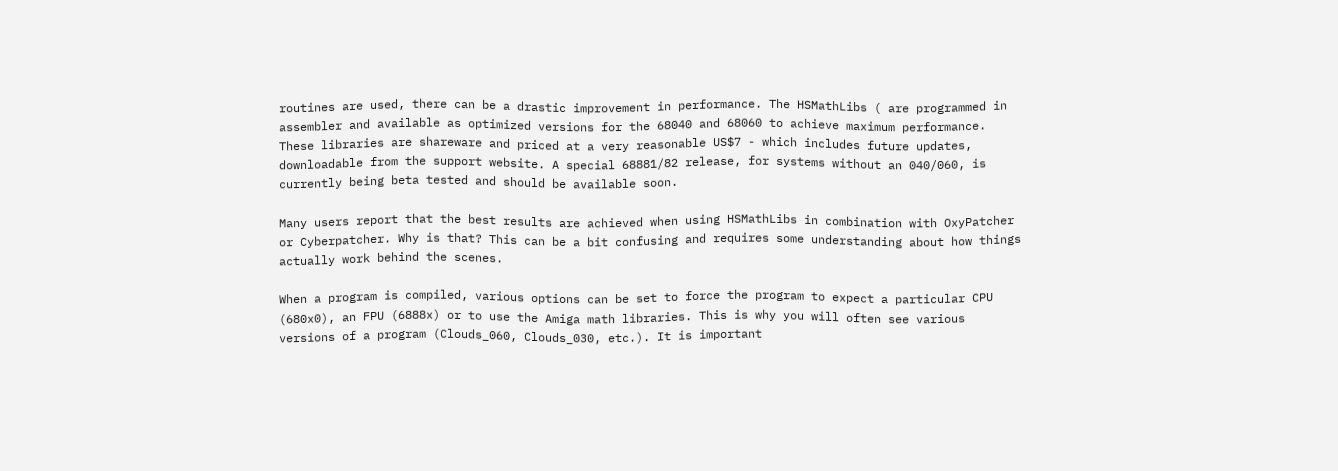routines are used, there can be a drastic improvement in performance. The HSMathLibs ( are programmed in assembler and available as optimized versions for the 68040 and 68060 to achieve maximum performance. These libraries are shareware and priced at a very reasonable US$7 - which includes future updates, downloadable from the support website. A special 68881/82 release, for systems without an 040/060, is currently being beta tested and should be available soon.

Many users report that the best results are achieved when using HSMathLibs in combination with OxyPatcher or Cyberpatcher. Why is that? This can be a bit confusing and requires some understanding about how things actually work behind the scenes.

When a program is compiled, various options can be set to force the program to expect a particular CPU (680x0), an FPU (6888x) or to use the Amiga math libraries. This is why you will often see various versions of a program (Clouds_060, Clouds_030, etc.). It is important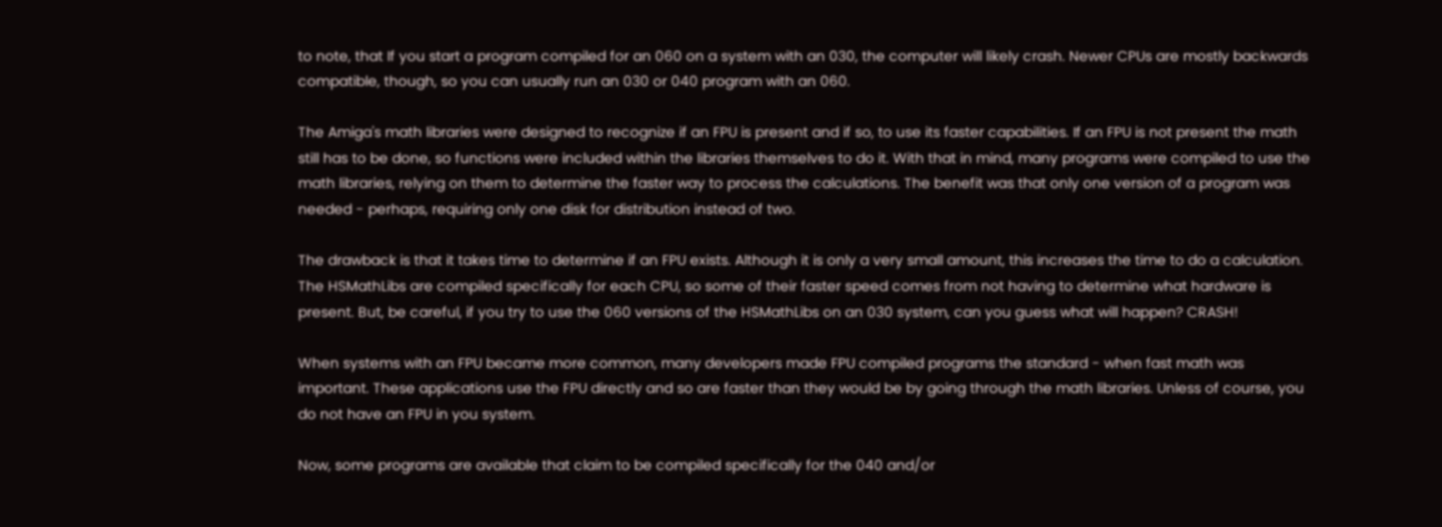to note, that If you start a program compiled for an 060 on a system with an 030, the computer will likely crash. Newer CPUs are mostly backwards compatible, though, so you can usually run an 030 or 040 program with an 060.

The Amiga's math libraries were designed to recognize if an FPU is present and if so, to use its faster capabilities. If an FPU is not present the math still has to be done, so functions were included within the libraries themselves to do it. With that in mind, many programs were compiled to use the math libraries, relying on them to determine the faster way to process the calculations. The benefit was that only one version of a program was needed - perhaps, requiring only one disk for distribution instead of two.

The drawback is that it takes time to determine if an FPU exists. Although it is only a very small amount, this increases the time to do a calculation. The HSMathLibs are compiled specifically for each CPU, so some of their faster speed comes from not having to determine what hardware is present. But, be careful, if you try to use the 060 versions of the HSMathLibs on an 030 system, can you guess what will happen? CRASH!

When systems with an FPU became more common, many developers made FPU compiled programs the standard - when fast math was important. These applications use the FPU directly and so are faster than they would be by going through the math libraries. Unless of course, you do not have an FPU in you system.

Now, some programs are available that claim to be compiled specifically for the 040 and/or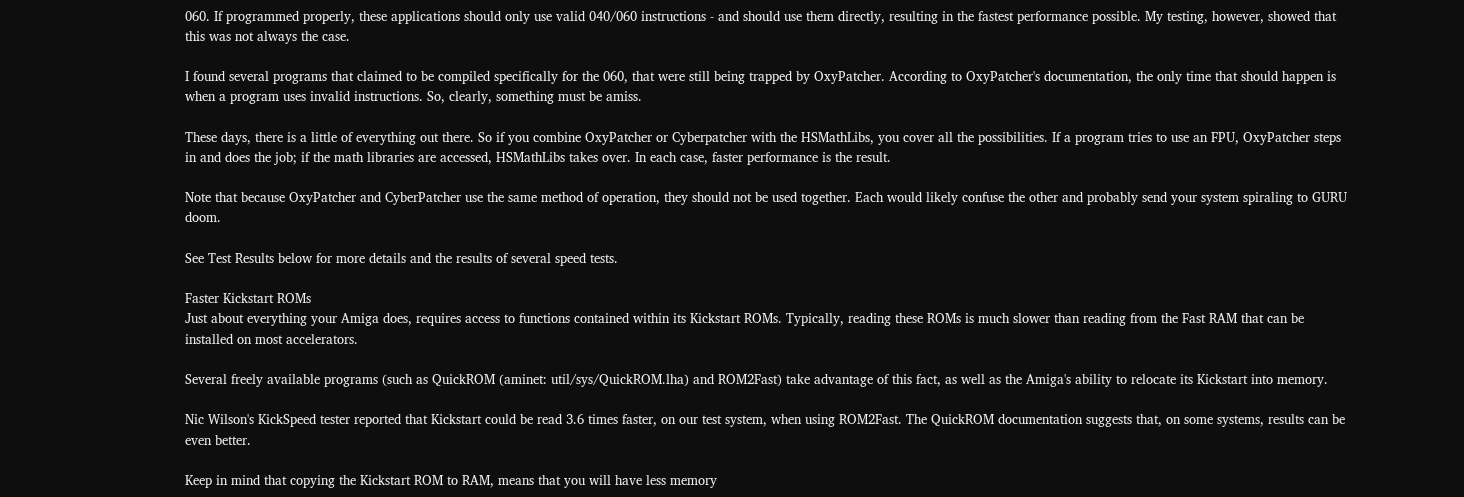060. If programmed properly, these applications should only use valid 040/060 instructions - and should use them directly, resulting in the fastest performance possible. My testing, however, showed that this was not always the case.

I found several programs that claimed to be compiled specifically for the 060, that were still being trapped by OxyPatcher. According to OxyPatcher's documentation, the only time that should happen is when a program uses invalid instructions. So, clearly, something must be amiss.

These days, there is a little of everything out there. So if you combine OxyPatcher or Cyberpatcher with the HSMathLibs, you cover all the possibilities. If a program tries to use an FPU, OxyPatcher steps in and does the job; if the math libraries are accessed, HSMathLibs takes over. In each case, faster performance is the result.

Note that because OxyPatcher and CyberPatcher use the same method of operation, they should not be used together. Each would likely confuse the other and probably send your system spiraling to GURU doom.

See Test Results below for more details and the results of several speed tests.

Faster Kickstart ROMs
Just about everything your Amiga does, requires access to functions contained within its Kickstart ROMs. Typically, reading these ROMs is much slower than reading from the Fast RAM that can be installed on most accelerators.

Several freely available programs (such as QuickROM (aminet: util/sys/QuickROM.lha) and ROM2Fast) take advantage of this fact, as well as the Amiga's ability to relocate its Kickstart into memory.

Nic Wilson's KickSpeed tester reported that Kickstart could be read 3.6 times faster, on our test system, when using ROM2Fast. The QuickROM documentation suggests that, on some systems, results can be even better.

Keep in mind that copying the Kickstart ROM to RAM, means that you will have less memory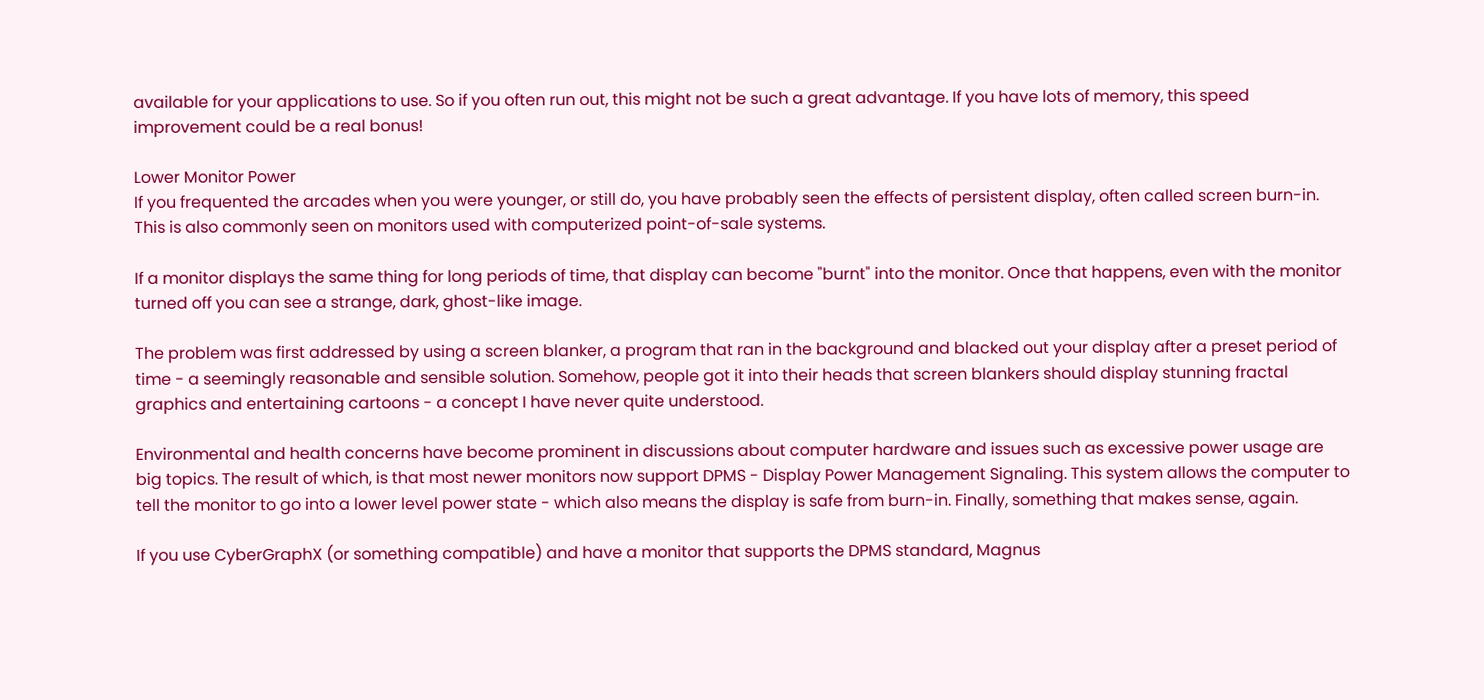available for your applications to use. So if you often run out, this might not be such a great advantage. If you have lots of memory, this speed improvement could be a real bonus!

Lower Monitor Power
If you frequented the arcades when you were younger, or still do, you have probably seen the effects of persistent display, often called screen burn-in. This is also commonly seen on monitors used with computerized point-of-sale systems.

If a monitor displays the same thing for long periods of time, that display can become "burnt" into the monitor. Once that happens, even with the monitor turned off you can see a strange, dark, ghost-like image.

The problem was first addressed by using a screen blanker, a program that ran in the background and blacked out your display after a preset period of time - a seemingly reasonable and sensible solution. Somehow, people got it into their heads that screen blankers should display stunning fractal graphics and entertaining cartoons - a concept I have never quite understood.

Environmental and health concerns have become prominent in discussions about computer hardware and issues such as excessive power usage are big topics. The result of which, is that most newer monitors now support DPMS - Display Power Management Signaling. This system allows the computer to tell the monitor to go into a lower level power state - which also means the display is safe from burn-in. Finally, something that makes sense, again.

If you use CyberGraphX (or something compatible) and have a monitor that supports the DPMS standard, Magnus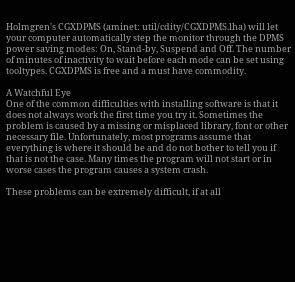Holmgren's CGXDPMS (aminet: util/cdity/CGXDPMS.lha) will let your computer automatically step the monitor through the DPMS power saving modes: On, Stand-by, Suspend and Off. The number of minutes of inactivity to wait before each mode can be set using tooltypes. CGXDPMS is free and a must have commodity.

A Watchful Eye
One of the common difficulties with installing software is that it does not always work the first time you try it. Sometimes the problem is caused by a missing or misplaced library, font or other necessary file. Unfortunately, most programs assume that everything is where it should be and do not bother to tell you if that is not the case. Many times the program will not start or in worse cases the program causes a system crash.

These problems can be extremely difficult, if at all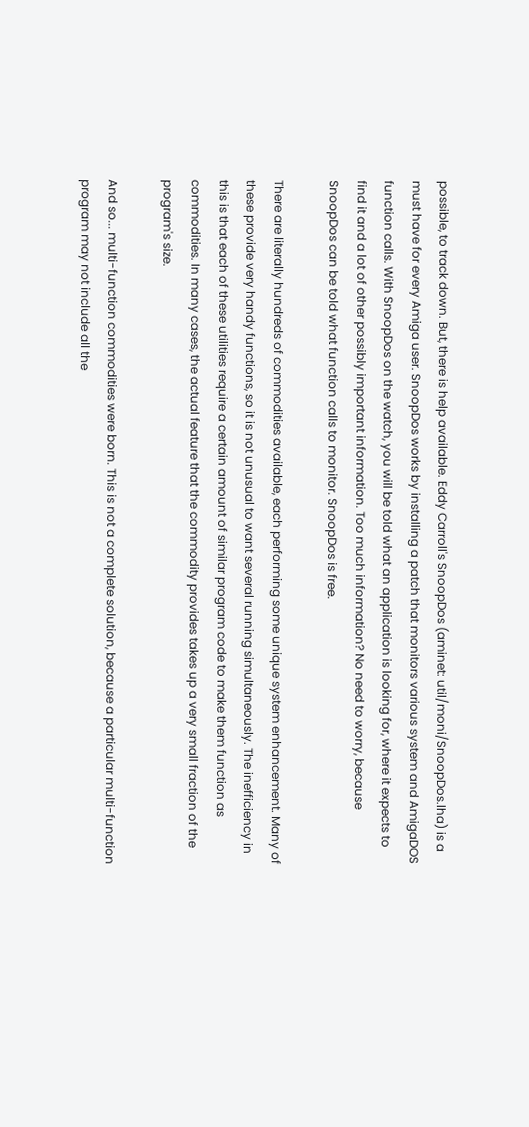possible, to track down. But, there is help available. Eddy Carroll's SnoopDos (aminet: util/moni/SnoopDos.lha) is a must have for every Amiga user. SnoopDos works by installing a patch that monitors various system and AmigaDOS function calls. With SnoopDos on the watch, you will be told what an application is looking for, where it expects to find it and a lot of other possibly important information. Too much information? No need to worry, because SnoopDos can be told what function calls to monitor. SnoopDos is free.

There are literally hundreds of commodities available, each performing some unique system enhancement. Many of these provide very handy functions, so it is not unusual to want several running simultaneously. The inefficiency in this is that each of these utilities require a certain amount of similar program code to make them function as commodities. In many cases, the actual feature that the commodity provides takes up a very small fraction of the program's size.

And so... multi-function commodities were born. This is not a complete solution, because a particular multi-function program may not include all the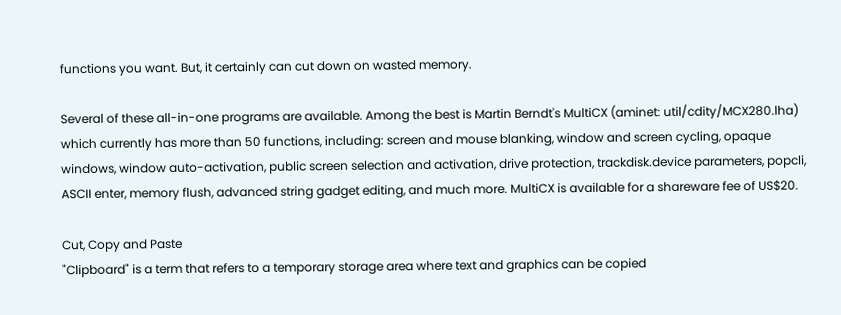functions you want. But, it certainly can cut down on wasted memory.

Several of these all-in-one programs are available. Among the best is Martin Berndt's MultiCX (aminet: util/cdity/MCX280.lha) which currently has more than 50 functions, including: screen and mouse blanking, window and screen cycling, opaque windows, window auto-activation, public screen selection and activation, drive protection, trackdisk.device parameters, popcli, ASCII enter, memory flush, advanced string gadget editing, and much more. MultiCX is available for a shareware fee of US$20.

Cut, Copy and Paste
"Clipboard" is a term that refers to a temporary storage area where text and graphics can be copied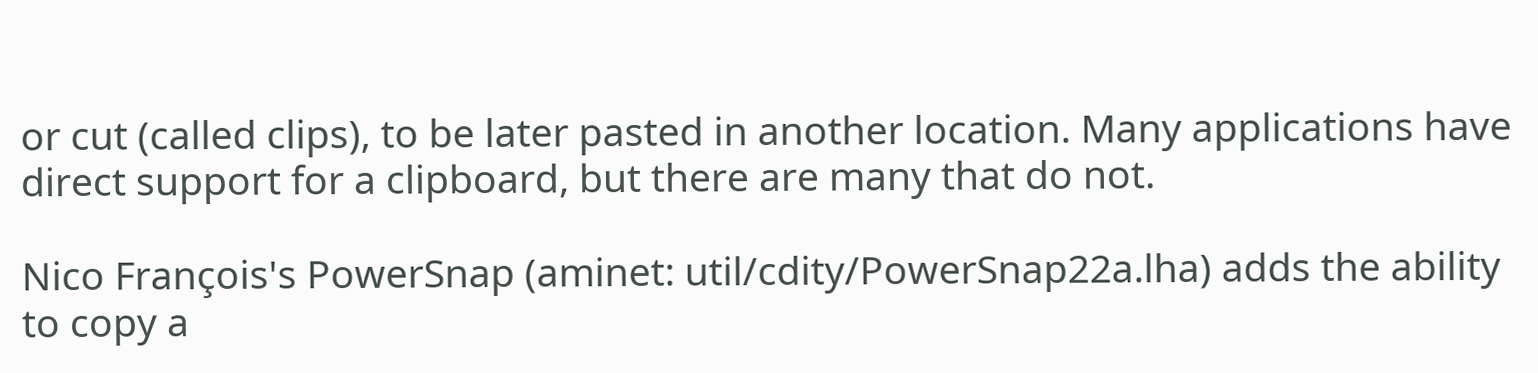or cut (called clips), to be later pasted in another location. Many applications have direct support for a clipboard, but there are many that do not.

Nico François's PowerSnap (aminet: util/cdity/PowerSnap22a.lha) adds the ability to copy a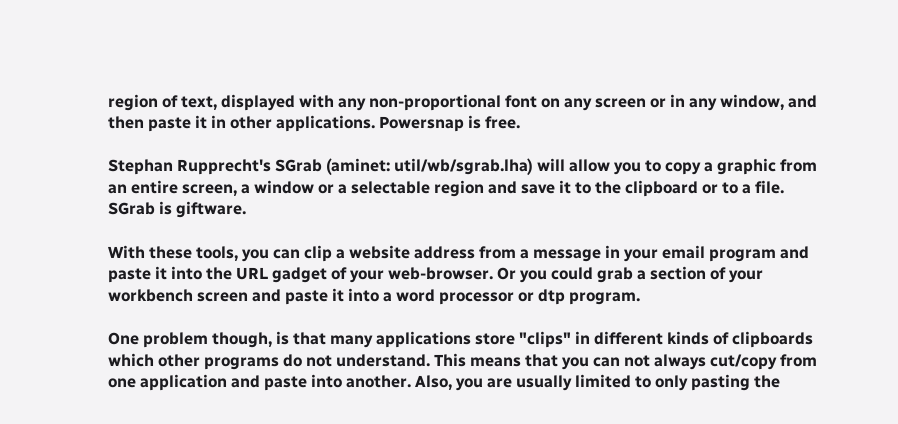region of text, displayed with any non-proportional font on any screen or in any window, and then paste it in other applications. Powersnap is free.

Stephan Rupprecht's SGrab (aminet: util/wb/sgrab.lha) will allow you to copy a graphic from an entire screen, a window or a selectable region and save it to the clipboard or to a file. SGrab is giftware.

With these tools, you can clip a website address from a message in your email program and paste it into the URL gadget of your web-browser. Or you could grab a section of your workbench screen and paste it into a word processor or dtp program.

One problem though, is that many applications store "clips" in different kinds of clipboards which other programs do not understand. This means that you can not always cut/copy from one application and paste into another. Also, you are usually limited to only pasting the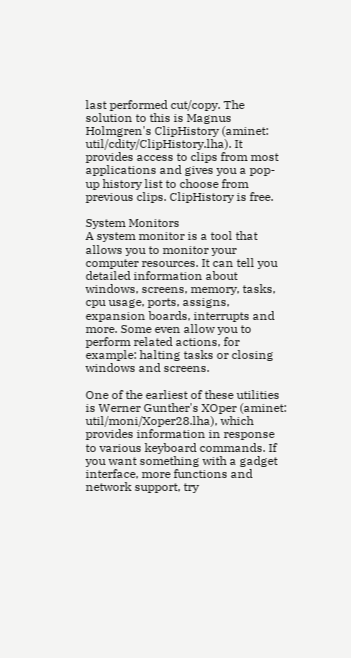last performed cut/copy. The solution to this is Magnus Holmgren's ClipHistory (aminet: util/cdity/ClipHistory.lha). It provides access to clips from most applications and gives you a pop-up history list to choose from previous clips. ClipHistory is free.

System Monitors
A system monitor is a tool that allows you to monitor your computer resources. It can tell you detailed information about windows, screens, memory, tasks, cpu usage, ports, assigns, expansion boards, interrupts and more. Some even allow you to perform related actions, for example: halting tasks or closing windows and screens.

One of the earliest of these utilities is Werner Gunther's XOper (aminet: util/moni/Xoper28.lha), which provides information in response to various keyboard commands. If you want something with a gadget interface, more functions and network support, try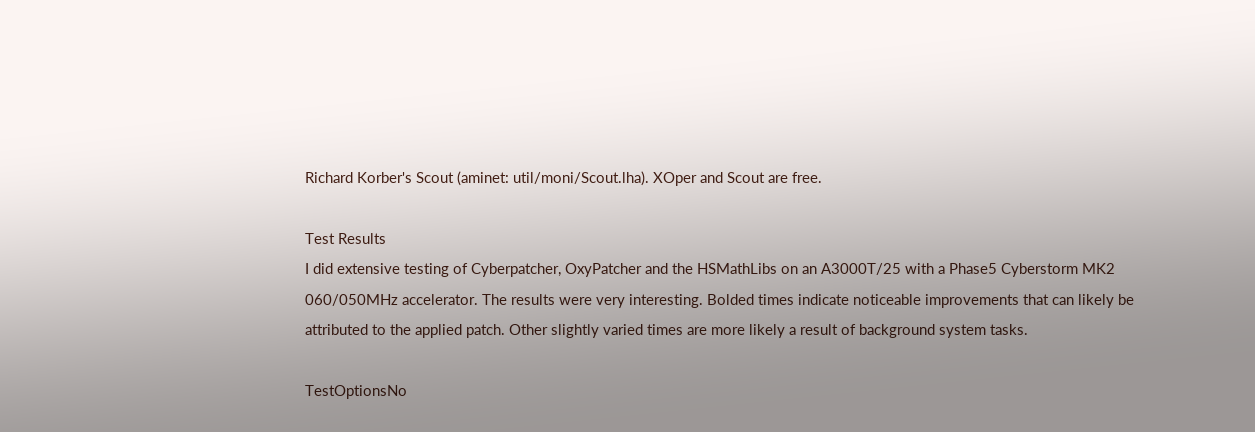Richard Korber's Scout (aminet: util/moni/Scout.lha). XOper and Scout are free.

Test Results
I did extensive testing of Cyberpatcher, OxyPatcher and the HSMathLibs on an A3000T/25 with a Phase5 Cyberstorm MK2 060/050MHz accelerator. The results were very interesting. Bolded times indicate noticeable improvements that can likely be attributed to the applied patch. Other slightly varied times are more likely a result of background system tasks.

TestOptionsNo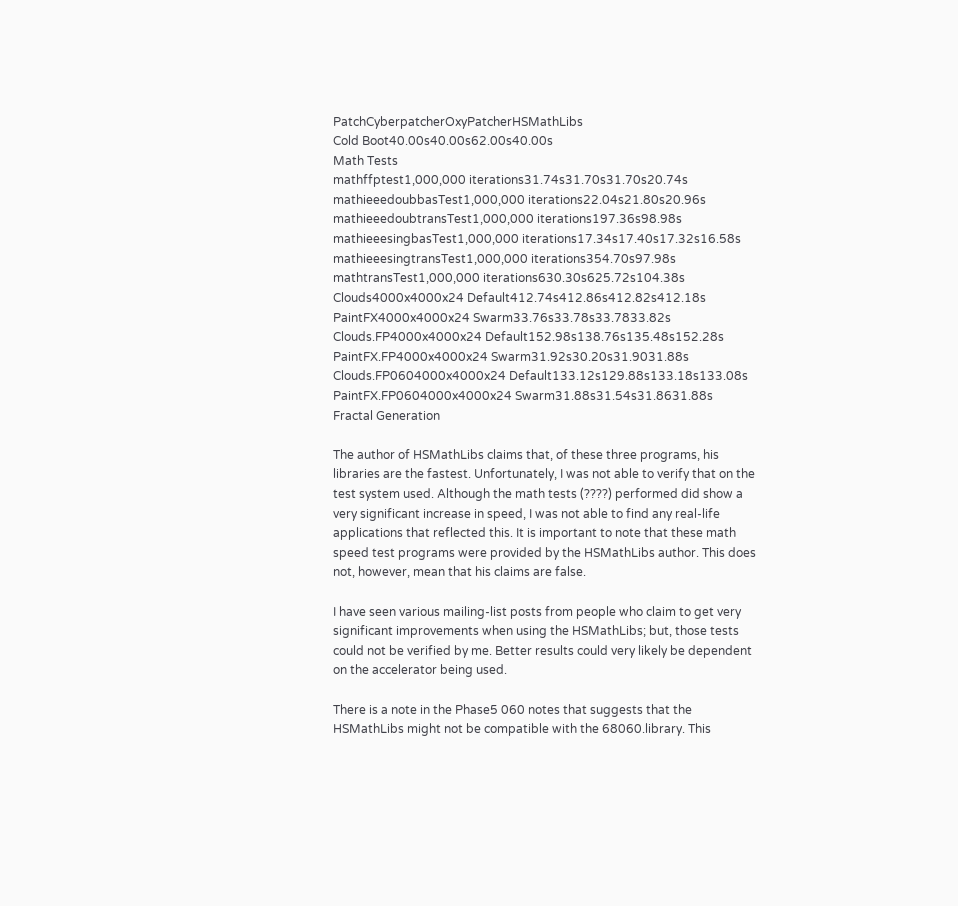PatchCyberpatcherOxyPatcherHSMathLibs
Cold Boot40.00s40.00s62.00s40.00s
Math Tests
mathffptest1,000,000 iterations31.74s31.70s31.70s20.74s
mathieeedoubbasTest1,000,000 iterations22.04s21.80s20.96s
mathieeedoubtransTest1,000,000 iterations197.36s98.98s
mathieeesingbasTest1,000,000 iterations17.34s17.40s17.32s16.58s
mathieeesingtransTest1,000,000 iterations354.70s97.98s
mathtransTest1,000,000 iterations630.30s625.72s104.38s
Clouds4000x4000x24 Default412.74s412.86s412.82s412.18s
PaintFX4000x4000x24 Swarm33.76s33.78s33.7833.82s
Clouds.FP4000x4000x24 Default152.98s138.76s135.48s152.28s
PaintFX.FP4000x4000x24 Swarm31.92s30.20s31.9031.88s
Clouds.FP0604000x4000x24 Default133.12s129.88s133.18s133.08s
PaintFX.FP0604000x4000x24 Swarm31.88s31.54s31.8631.88s
Fractal Generation

The author of HSMathLibs claims that, of these three programs, his libraries are the fastest. Unfortunately, I was not able to verify that on the test system used. Although the math tests (????) performed did show a very significant increase in speed, I was not able to find any real-life applications that reflected this. It is important to note that these math speed test programs were provided by the HSMathLibs author. This does not, however, mean that his claims are false.

I have seen various mailing-list posts from people who claim to get very significant improvements when using the HSMathLibs; but, those tests could not be verified by me. Better results could very likely be dependent on the accelerator being used.

There is a note in the Phase5 060 notes that suggests that the HSMathLibs might not be compatible with the 68060.library. This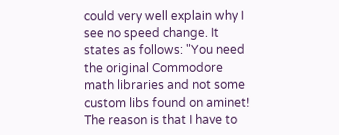could very well explain why I see no speed change. It states as follows: "You need the original Commodore math libraries and not some custom libs found on aminet! The reason is that I have to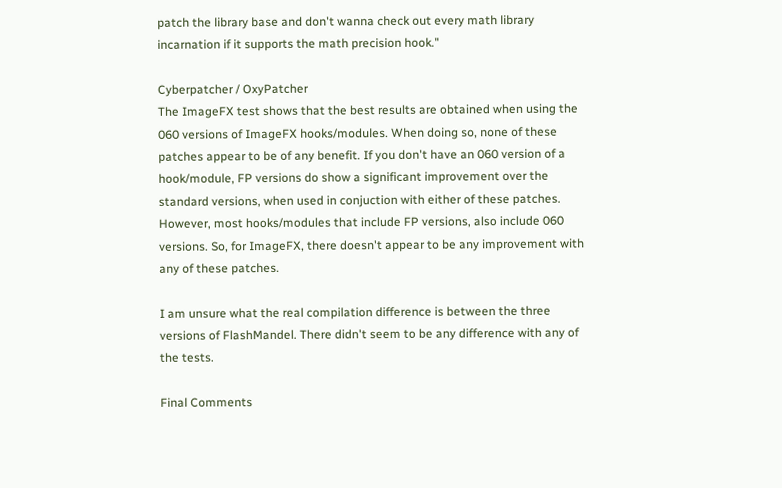patch the library base and don't wanna check out every math library incarnation if it supports the math precision hook."

Cyberpatcher / OxyPatcher
The ImageFX test shows that the best results are obtained when using the 060 versions of ImageFX hooks/modules. When doing so, none of these patches appear to be of any benefit. If you don't have an 060 version of a hook/module, FP versions do show a significant improvement over the standard versions, when used in conjuction with either of these patches. However, most hooks/modules that include FP versions, also include 060 versions. So, for ImageFX, there doesn't appear to be any improvement with any of these patches.

I am unsure what the real compilation difference is between the three versions of FlashMandel. There didn't seem to be any difference with any of the tests.

Final Comments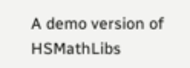A demo version of HSMathLibs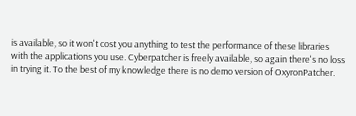is available, so it won't cost you anything to test the performance of these libraries with the applications you use. Cyberpatcher is freely available, so again there's no loss in trying it. To the best of my knowledge there is no demo version of OxyronPatcher.